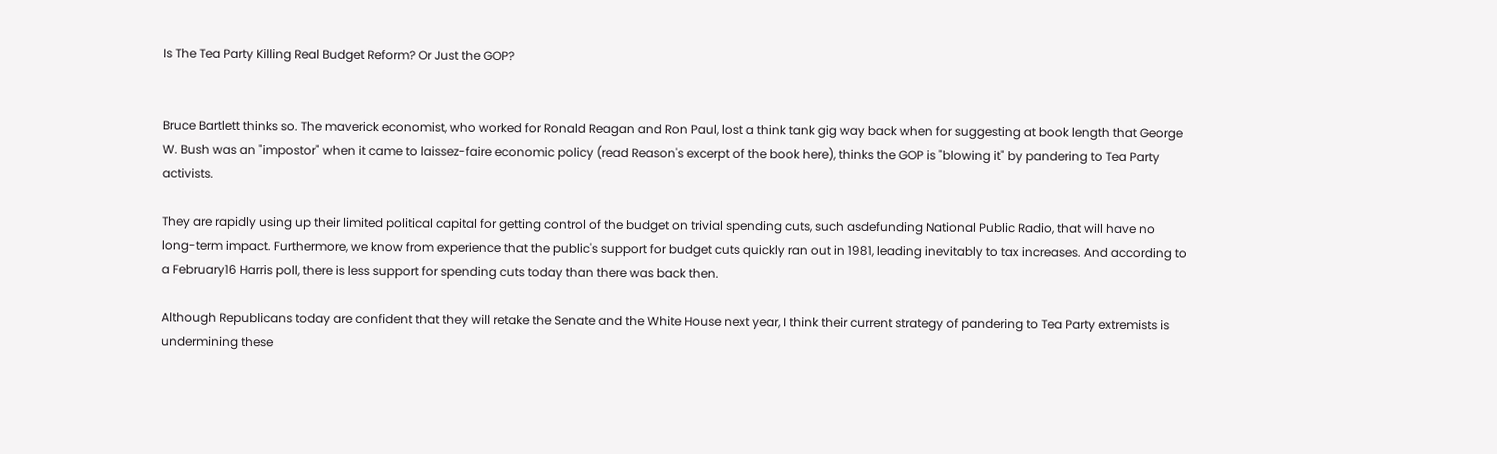Is The Tea Party Killing Real Budget Reform? Or Just the GOP?


Bruce Bartlett thinks so. The maverick economist, who worked for Ronald Reagan and Ron Paul, lost a think tank gig way back when for suggesting at book length that George W. Bush was an "impostor" when it came to laissez-faire economic policy (read Reason's excerpt of the book here), thinks the GOP is "blowing it" by pandering to Tea Party activists.

They are rapidly using up their limited political capital for getting control of the budget on trivial spending cuts, such asdefunding National Public Radio, that will have no long-term impact. Furthermore, we know from experience that the public's support for budget cuts quickly ran out in 1981, leading inevitably to tax increases. And according to a February16 Harris poll, there is less support for spending cuts today than there was back then.

Although Republicans today are confident that they will retake the Senate and the White House next year, I think their current strategy of pandering to Tea Party extremists is undermining these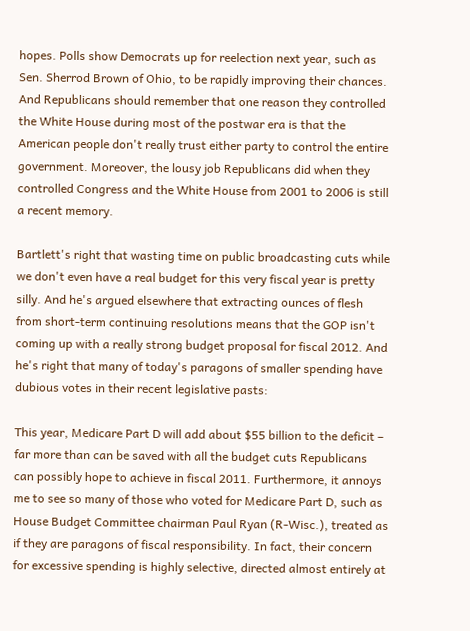hopes. Polls show Democrats up for reelection next year, such as Sen. Sherrod Brown of Ohio, to be rapidly improving their chances. And Republicans should remember that one reason they controlled the White House during most of the postwar era is that the American people don't really trust either party to control the entire government. Moreover, the lousy job Republicans did when they controlled Congress and the White House from 2001 to 2006 is still a recent memory.

Bartlett's right that wasting time on public broadcasting cuts while we don't even have a real budget for this very fiscal year is pretty silly. And he's argued elsewhere that extracting ounces of flesh from short-term continuing resolutions means that the GOP isn't coming up with a really strong budget proposal for fiscal 2012. And he's right that many of today's paragons of smaller spending have dubious votes in their recent legislative pasts:

This year, Medicare Part D will add about $55 billion to the deficit – far more than can be saved with all the budget cuts Republicans can possibly hope to achieve in fiscal 2011. Furthermore, it annoys me to see so many of those who voted for Medicare Part D, such as House Budget Committee chairman Paul Ryan (R-Wisc.), treated as if they are paragons of fiscal responsibility. In fact, their concern for excessive spending is highly selective, directed almost entirely at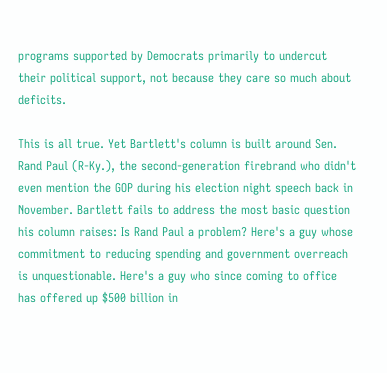programs supported by Democrats primarily to undercut their political support, not because they care so much about deficits.

This is all true. Yet Bartlett's column is built around Sen. Rand Paul (R-Ky.), the second-generation firebrand who didn't even mention the GOP during his election night speech back in November. Bartlett fails to address the most basic question his column raises: Is Rand Paul a problem? Here's a guy whose commitment to reducing spending and government overreach is unquestionable. Here's a guy who since coming to office has offered up $500 billion in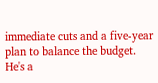immediate cuts and a five-year plan to balance the budget. He's a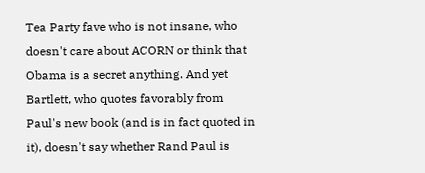Tea Party fave who is not insane, who doesn't care about ACORN or think that Obama is a secret anything. And yet Bartlett, who quotes favorably from Paul's new book (and is in fact quoted in it), doesn't say whether Rand Paul is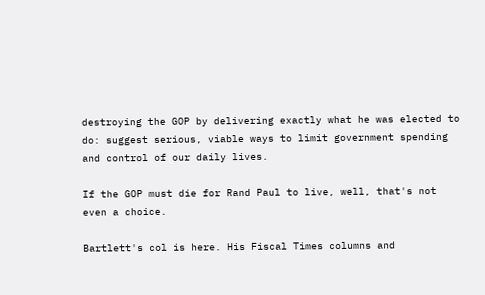destroying the GOP by delivering exactly what he was elected to do: suggest serious, viable ways to limit government spending and control of our daily lives.

If the GOP must die for Rand Paul to live, well, that's not even a choice.

Bartlett's col is here. His Fiscal Times columns and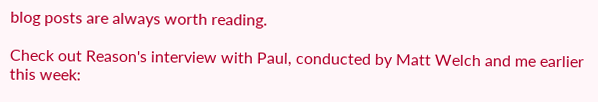blog posts are always worth reading.

Check out Reason's interview with Paul, conducted by Matt Welch and me earlier this week: